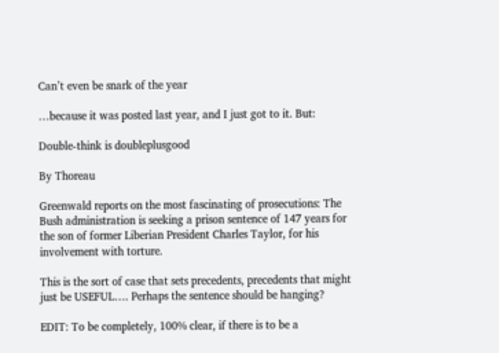Can’t even be snark of the year

…because it was posted last year, and I just got to it. But:

Double-think is doubleplusgood

By Thoreau

Greenwald reports on the most fascinating of prosecutions: The Bush administration is seeking a prison sentence of 147 years for the son of former Liberian President Charles Taylor, for his involvement with torture.

This is the sort of case that sets precedents, precedents that might just be USEFUL…. Perhaps the sentence should be hanging?

EDIT: To be completely, 100% clear, if there is to be a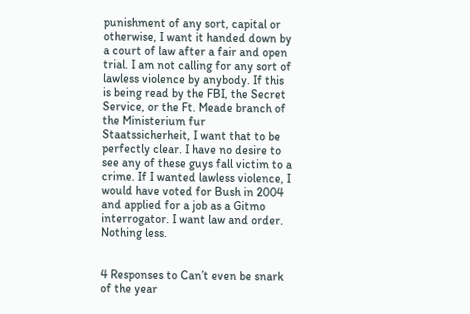punishment of any sort, capital or otherwise, I want it handed down by a court of law after a fair and open trial. I am not calling for any sort of lawless violence by anybody. If this is being read by the FBI, the Secret Service, or the Ft. Meade branch of the Ministerium fur Staatssicherheit, I want that to be perfectly clear. I have no desire to see any of these guys fall victim to a crime. If I wanted lawless violence, I would have voted for Bush in 2004 and applied for a job as a Gitmo interrogator. I want law and order. Nothing less.


4 Responses to Can’t even be snark of the year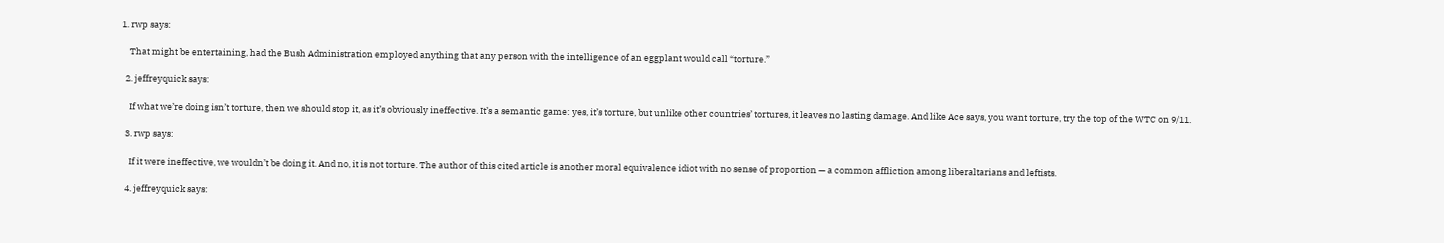1. rwp says:

    That might be entertaining, had the Bush Administration employed anything that any person with the intelligence of an eggplant would call “torture.”

  2. jeffreyquick says:

    If what we’re doing isn’t torture, then we should stop it, as it’s obviously ineffective. It’s a semantic game: yes, it’s torture, but unlike other countries’ tortures, it leaves no lasting damage. And like Ace says, you want torture, try the top of the WTC on 9/11.

  3. rwp says:

    If it were ineffective, we wouldn’t be doing it. And no, it is not torture. The author of this cited article is another moral equivalence idiot with no sense of proportion — a common affliction among liberaltarians and leftists.

  4. jeffreyquick says: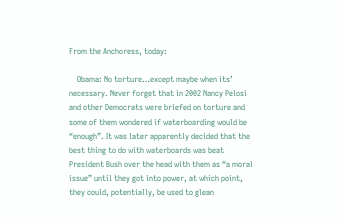From the Anchoress, today:

    Obama: No torture…except maybe when its’ necessary. Never forget that in 2002 Nancy Pelosi and other Democrats were briefed on torture and some of them wondered if waterboarding would be “enough”. It was later apparently decided that the best thing to do with waterboards was beat President Bush over the head with them as “a moral issue” until they got into power, at which point, they could, potentially, be used to glean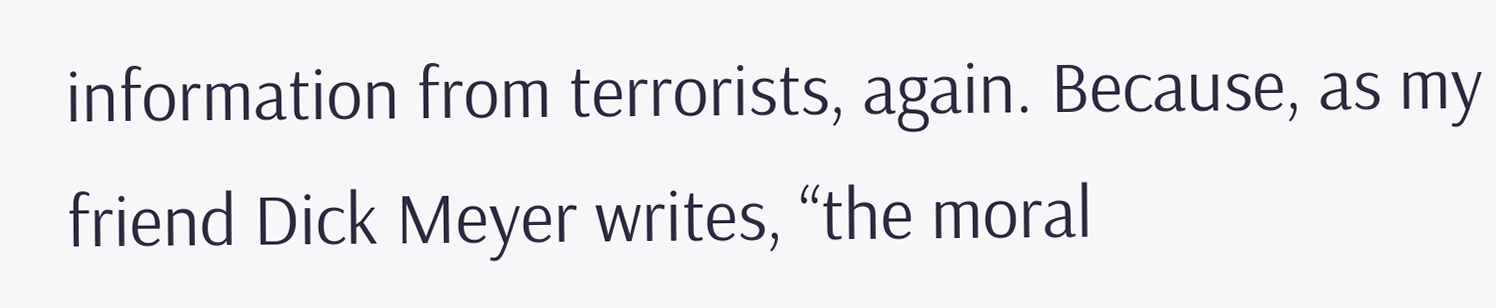information from terrorists, again. Because, as my friend Dick Meyer writes, “the moral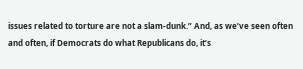issues related to torture are not a slam-dunk.” And, as we’ve seen often and often, if Democrats do what Republicans do, it’s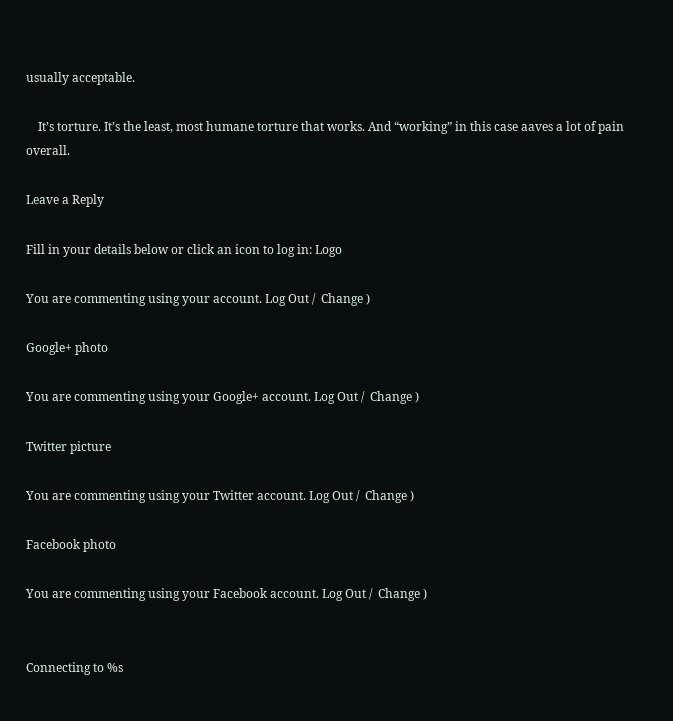usually acceptable.

    It’s torture. It’s the least, most humane torture that works. And “working” in this case aaves a lot of pain overall.

Leave a Reply

Fill in your details below or click an icon to log in: Logo

You are commenting using your account. Log Out /  Change )

Google+ photo

You are commenting using your Google+ account. Log Out /  Change )

Twitter picture

You are commenting using your Twitter account. Log Out /  Change )

Facebook photo

You are commenting using your Facebook account. Log Out /  Change )


Connecting to %s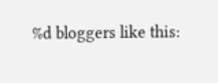%d bloggers like this: